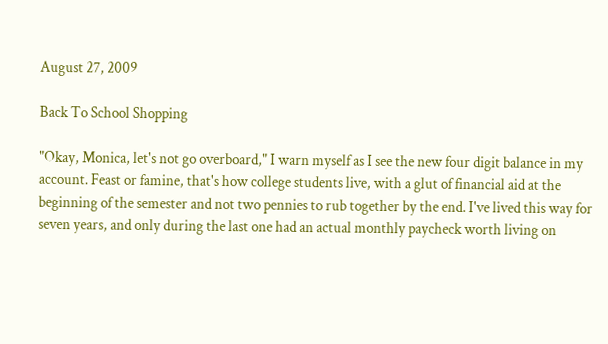August 27, 2009

Back To School Shopping

"Okay, Monica, let's not go overboard," I warn myself as I see the new four digit balance in my account. Feast or famine, that's how college students live, with a glut of financial aid at the beginning of the semester and not two pennies to rub together by the end. I've lived this way for seven years, and only during the last one had an actual monthly paycheck worth living on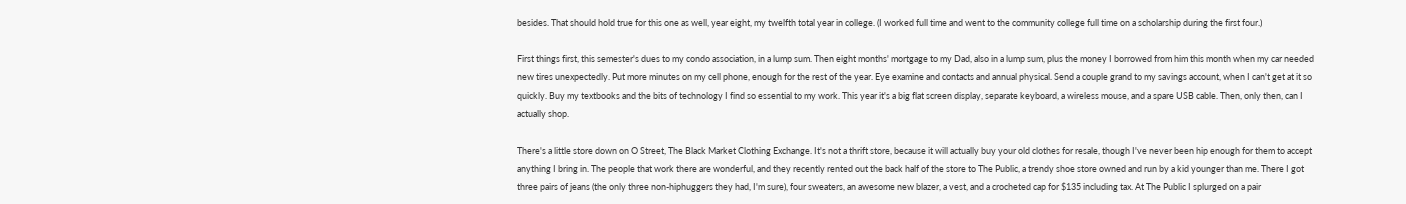besides. That should hold true for this one as well, year eight, my twelfth total year in college. (I worked full time and went to the community college full time on a scholarship during the first four.)

First things first, this semester's dues to my condo association, in a lump sum. Then eight months' mortgage to my Dad, also in a lump sum, plus the money I borrowed from him this month when my car needed new tires unexpectedly. Put more minutes on my cell phone, enough for the rest of the year. Eye examine and contacts and annual physical. Send a couple grand to my savings account, when I can't get at it so quickly. Buy my textbooks and the bits of technology I find so essential to my work. This year it's a big flat screen display, separate keyboard, a wireless mouse, and a spare USB cable. Then, only then, can I actually shop.

There's a little store down on O Street, The Black Market Clothing Exchange. It's not a thrift store, because it will actually buy your old clothes for resale, though I've never been hip enough for them to accept anything I bring in. The people that work there are wonderful, and they recently rented out the back half of the store to The Public, a trendy shoe store owned and run by a kid younger than me. There I got three pairs of jeans (the only three non-hiphuggers they had, I'm sure), four sweaters, an awesome new blazer, a vest, and a crocheted cap for $135 including tax. At The Public I splurged on a pair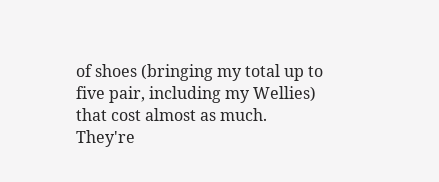of shoes (bringing my total up to five pair, including my Wellies) that cost almost as much. They're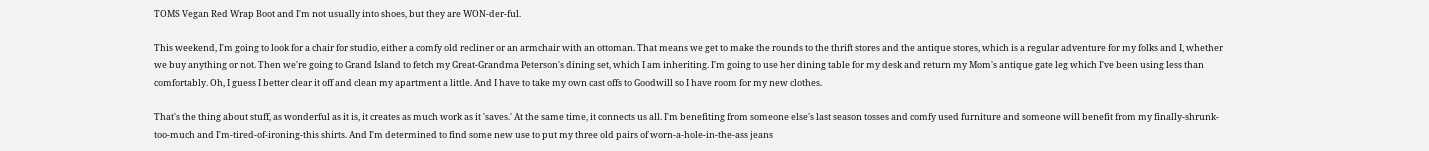TOMS Vegan Red Wrap Boot and I'm not usually into shoes, but they are WON-der-ful.

This weekend, I'm going to look for a chair for studio, either a comfy old recliner or an armchair with an ottoman. That means we get to make the rounds to the thrift stores and the antique stores, which is a regular adventure for my folks and I, whether we buy anything or not. Then we're going to Grand Island to fetch my Great-Grandma Peterson's dining set, which I am inheriting. I'm going to use her dining table for my desk and return my Mom's antique gate leg which I've been using less than comfortably. Oh, I guess I better clear it off and clean my apartment a little. And I have to take my own cast offs to Goodwill so I have room for my new clothes.

That's the thing about stuff, as wonderful as it is, it creates as much work as it 'saves.' At the same time, it connects us all. I'm benefiting from someone else's last season tosses and comfy used furniture and someone will benefit from my finally-shrunk-too-much and I'm-tired-of-ironing-this shirts. And I'm determined to find some new use to put my three old pairs of worn-a-hole-in-the-ass jeans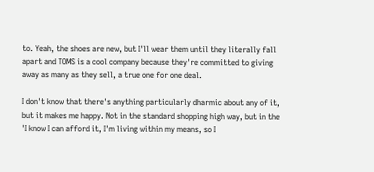to. Yeah, the shoes are new, but I'll wear them until they literally fall apart and TOMS is a cool company because they're committed to giving away as many as they sell, a true one for one deal.

I don't know that there's anything particularly dharmic about any of it, but it makes me happy. Not in the standard shopping high way, but in the 'I know I can afford it, I'm living within my means, so I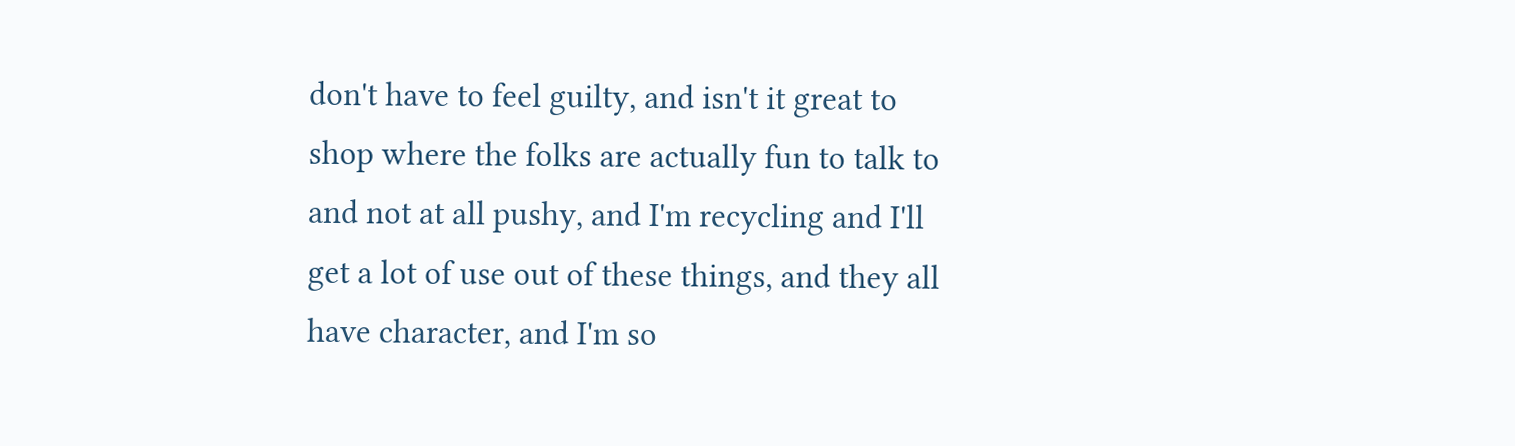don't have to feel guilty, and isn't it great to shop where the folks are actually fun to talk to and not at all pushy, and I'm recycling and I'll get a lot of use out of these things, and they all have character, and I'm so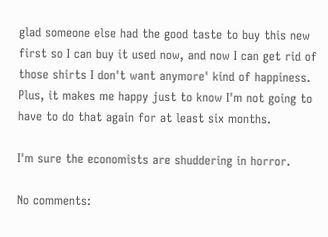glad someone else had the good taste to buy this new first so I can buy it used now, and now I can get rid of those shirts I don't want anymore' kind of happiness. Plus, it makes me happy just to know I'm not going to have to do that again for at least six months.

I'm sure the economists are shuddering in horror.

No comments: